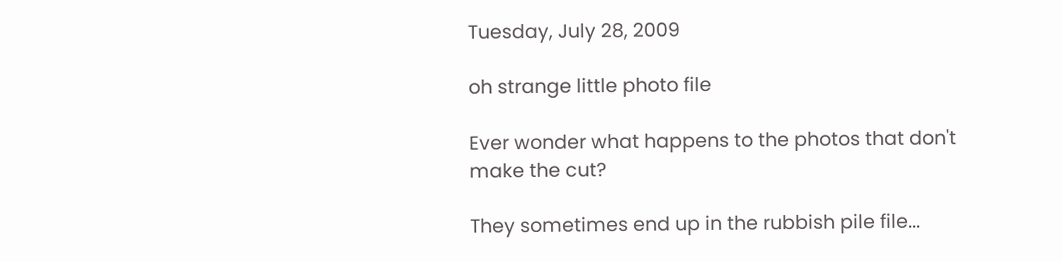Tuesday, July 28, 2009

oh strange little photo file

Ever wonder what happens to the photos that don't make the cut?

They sometimes end up in the rubbish pile file...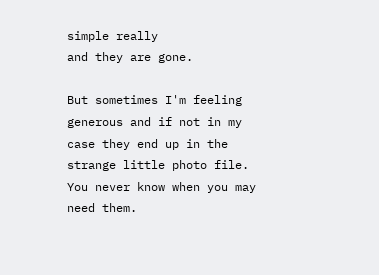simple really
and they are gone.

But sometimes I'm feeling generous and if not in my case they end up in the strange little photo file.
You never know when you may need them.